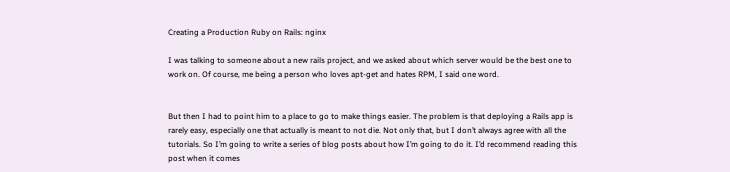Creating a Production Ruby on Rails: nginx

I was talking to someone about a new rails project, and we asked about which server would be the best one to work on. Of course, me being a person who loves apt-get and hates RPM, I said one word.


But then I had to point him to a place to go to make things easier. The problem is that deploying a Rails app is rarely easy, especially one that actually is meant to not die. Not only that, but I don’t always agree with all the tutorials. So I’m going to write a series of blog posts about how I’m going to do it. I’d recommend reading this post when it comes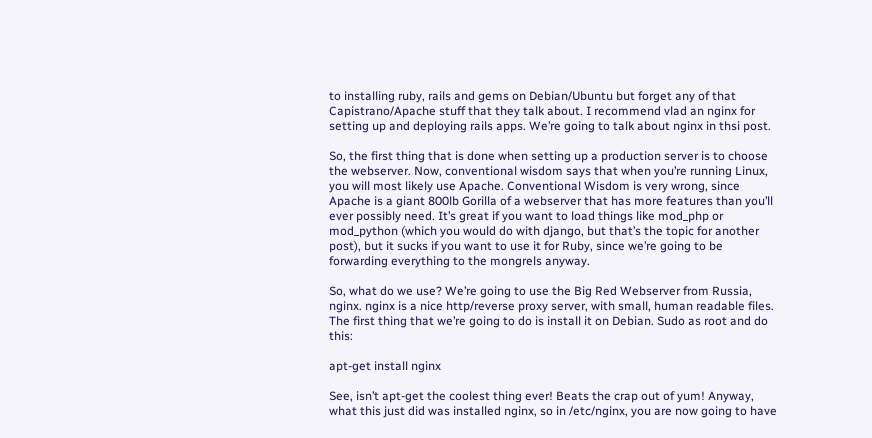to installing ruby, rails and gems on Debian/Ubuntu but forget any of that Capistrano/Apache stuff that they talk about. I recommend vlad an nginx for setting up and deploying rails apps. We’re going to talk about nginx in thsi post.

So, the first thing that is done when setting up a production server is to choose the webserver. Now, conventional wisdom says that when you’re running Linux, you will most likely use Apache. Conventional Wisdom is very wrong, since Apache is a giant 800lb Gorilla of a webserver that has more features than you’ll ever possibly need. It’s great if you want to load things like mod_php or mod_python (which you would do with django, but that’s the topic for another post), but it sucks if you want to use it for Ruby, since we’re going to be forwarding everything to the mongrels anyway.

So, what do we use? We’re going to use the Big Red Webserver from Russia, nginx. nginx is a nice http/reverse proxy server, with small, human readable files. The first thing that we’re going to do is install it on Debian. Sudo as root and do this:

apt-get install nginx

See, isn’t apt-get the coolest thing ever! Beats the crap out of yum! Anyway, what this just did was installed nginx, so in /etc/nginx, you are now going to have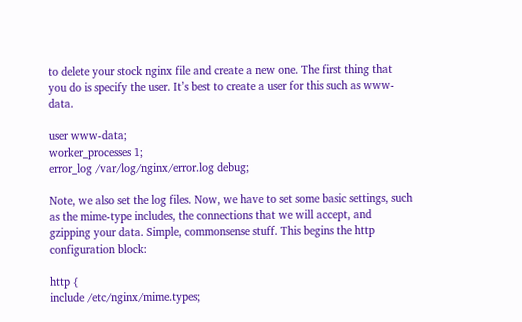to delete your stock nginx file and create a new one. The first thing that you do is specify the user. It’s best to create a user for this such as www-data.

user www-data;
worker_processes 1;
error_log /var/log/nginx/error.log debug;

Note, we also set the log files. Now, we have to set some basic settings, such as the mime-type includes, the connections that we will accept, and gzipping your data. Simple, commonsense stuff. This begins the http configuration block:

http {
include /etc/nginx/mime.types;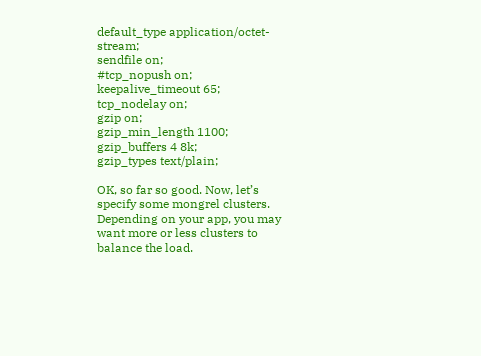default_type application/octet-stream;
sendfile on;
#tcp_nopush on;
keepalive_timeout 65;
tcp_nodelay on;
gzip on;
gzip_min_length 1100;
gzip_buffers 4 8k;
gzip_types text/plain;

OK, so far so good. Now, let’s specify some mongrel clusters. Depending on your app, you may want more or less clusters to balance the load.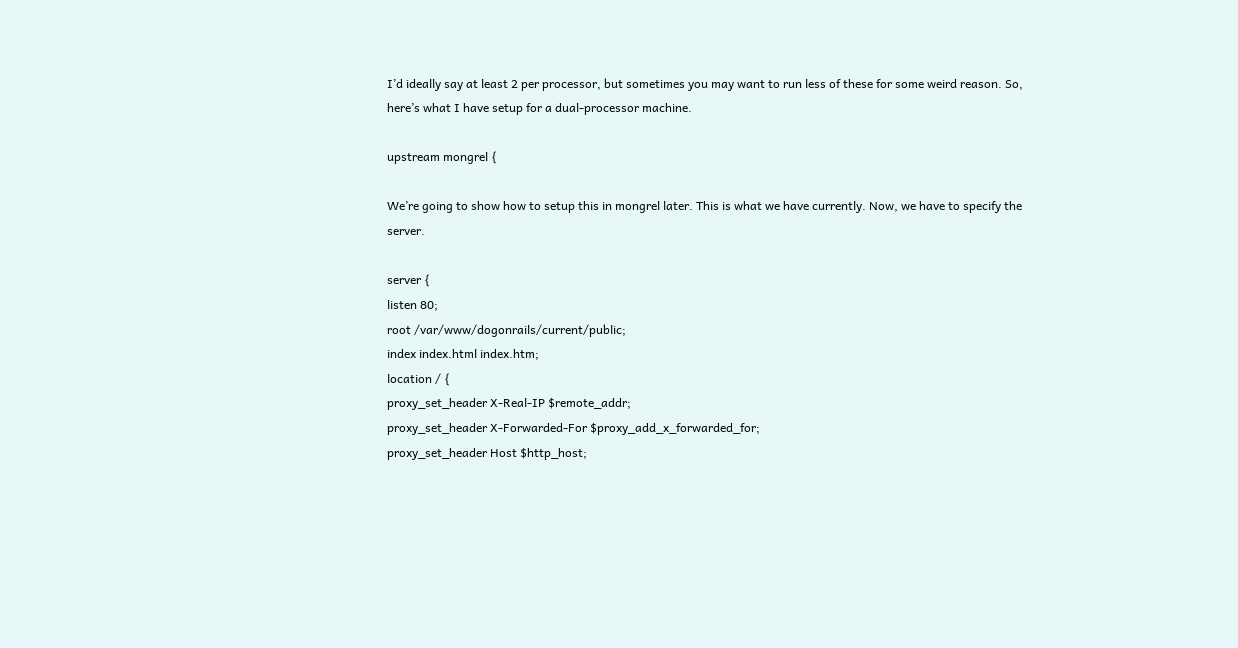I’d ideally say at least 2 per processor, but sometimes you may want to run less of these for some weird reason. So, here’s what I have setup for a dual-processor machine.

upstream mongrel {

We’re going to show how to setup this in mongrel later. This is what we have currently. Now, we have to specify the server.

server {
listen 80;
root /var/www/dogonrails/current/public;
index index.html index.htm;
location / {
proxy_set_header X-Real-IP $remote_addr;
proxy_set_header X-Forwarded-For $proxy_add_x_forwarded_for;
proxy_set_header Host $http_host;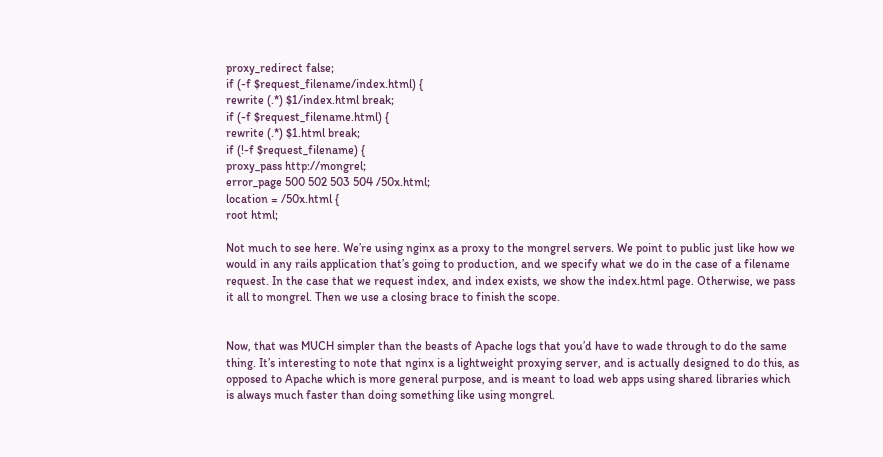proxy_redirect false;
if (-f $request_filename/index.html) {
rewrite (.*) $1/index.html break;
if (-f $request_filename.html) {
rewrite (.*) $1.html break;
if (!-f $request_filename) {
proxy_pass http://mongrel;
error_page 500 502 503 504 /50x.html;
location = /50x.html {
root html;

Not much to see here. We’re using nginx as a proxy to the mongrel servers. We point to public just like how we would in any rails application that’s going to production, and we specify what we do in the case of a filename request. In the case that we request index, and index exists, we show the index.html page. Otherwise, we pass it all to mongrel. Then we use a closing brace to finish the scope.


Now, that was MUCH simpler than the beasts of Apache logs that you’d have to wade through to do the same thing. It’s interesting to note that nginx is a lightweight proxying server, and is actually designed to do this, as opposed to Apache which is more general purpose, and is meant to load web apps using shared libraries which is always much faster than doing something like using mongrel.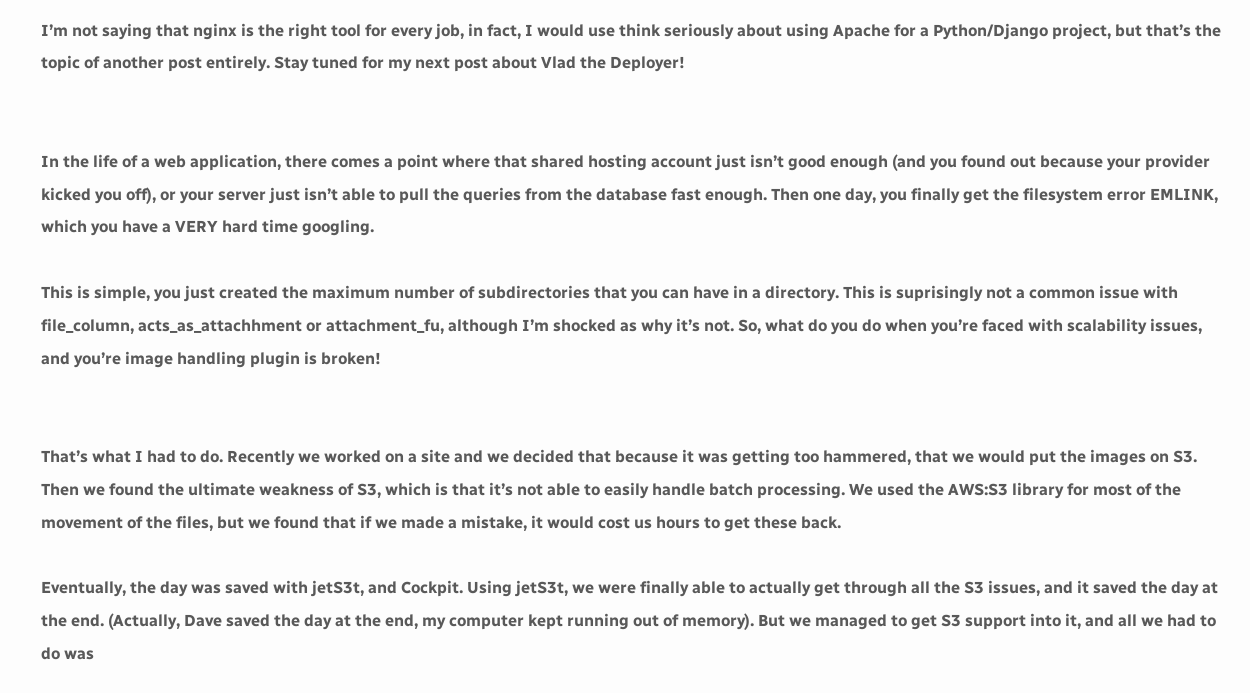I’m not saying that nginx is the right tool for every job, in fact, I would use think seriously about using Apache for a Python/Django project, but that’s the topic of another post entirely. Stay tuned for my next post about Vlad the Deployer!


In the life of a web application, there comes a point where that shared hosting account just isn’t good enough (and you found out because your provider kicked you off), or your server just isn’t able to pull the queries from the database fast enough. Then one day, you finally get the filesystem error EMLINK, which you have a VERY hard time googling.

This is simple, you just created the maximum number of subdirectories that you can have in a directory. This is suprisingly not a common issue with file_column, acts_as_attachhment or attachment_fu, although I’m shocked as why it’s not. So, what do you do when you’re faced with scalability issues, and you’re image handling plugin is broken!


That’s what I had to do. Recently we worked on a site and we decided that because it was getting too hammered, that we would put the images on S3. Then we found the ultimate weakness of S3, which is that it’s not able to easily handle batch processing. We used the AWS:S3 library for most of the movement of the files, but we found that if we made a mistake, it would cost us hours to get these back.

Eventually, the day was saved with jetS3t, and Cockpit. Using jetS3t, we were finally able to actually get through all the S3 issues, and it saved the day at the end. (Actually, Dave saved the day at the end, my computer kept running out of memory). But we managed to get S3 support into it, and all we had to do was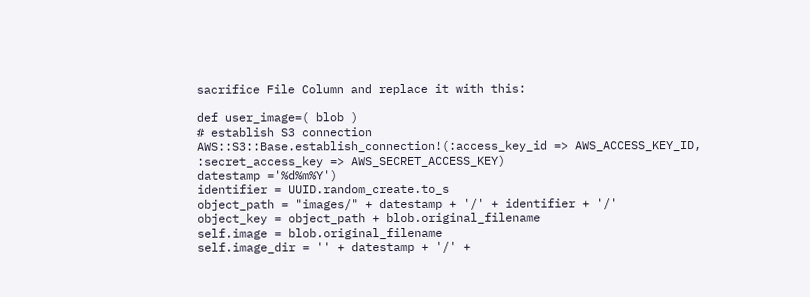sacrifice File Column and replace it with this:

def user_image=( blob )
# establish S3 connection
AWS::S3::Base.establish_connection!(:access_key_id => AWS_ACCESS_KEY_ID, :secret_access_key => AWS_SECRET_ACCESS_KEY)
datestamp ='%d%m%Y')
identifier = UUID.random_create.to_s
object_path = "images/" + datestamp + '/' + identifier + '/'
object_key = object_path + blob.original_filename
self.image = blob.original_filename
self.image_dir = '' + datestamp + '/' +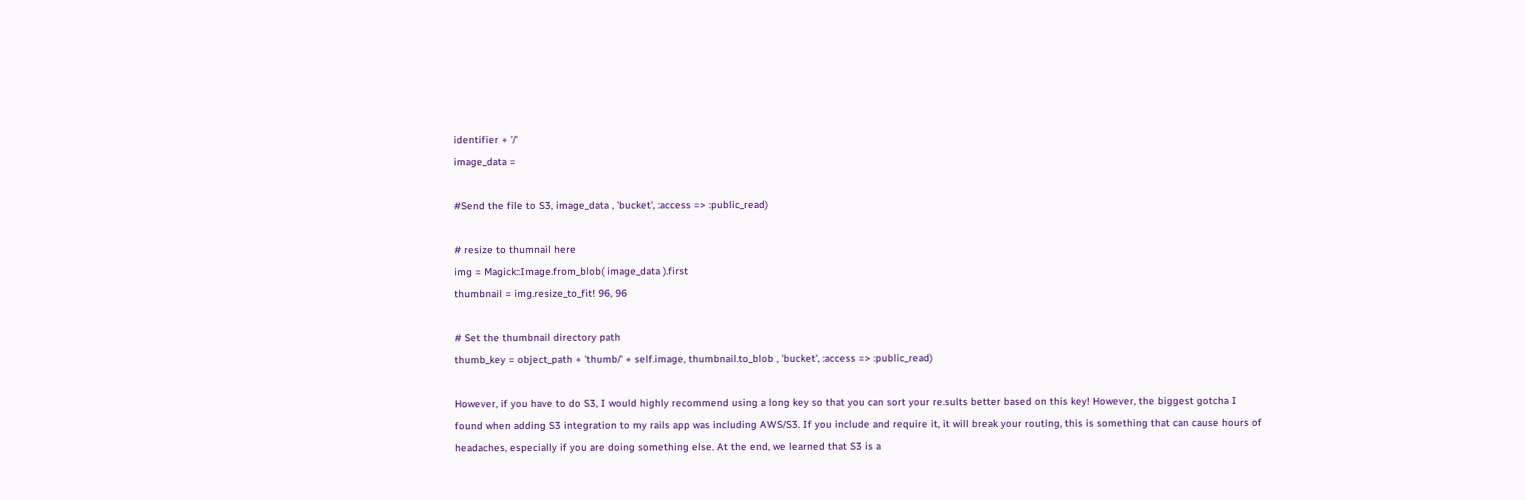identifier + '/'
image_data =

#Send the file to S3, image_data , 'bucket', :access => :public_read)

# resize to thumnail here
img = Magick::Image.from_blob( image_data ).first
thumbnail = img.resize_to_fit! 96, 96

# Set the thumbnail directory path
thumb_key = object_path + 'thumb/' + self.image, thumbnail.to_blob , 'bucket', :access => :public_read)

However, if you have to do S3, I would highly recommend using a long key so that you can sort your re.sults better based on this key! However, the biggest gotcha I found when adding S3 integration to my rails app was including AWS/S3. If you include and require it, it will break your routing, this is something that can cause hours of headaches, especially if you are doing something else. At the end, we learned that S3 is a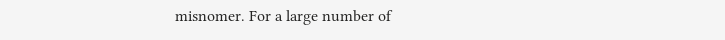misnomer. For a large number of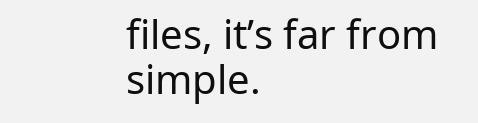files, it’s far from simple.